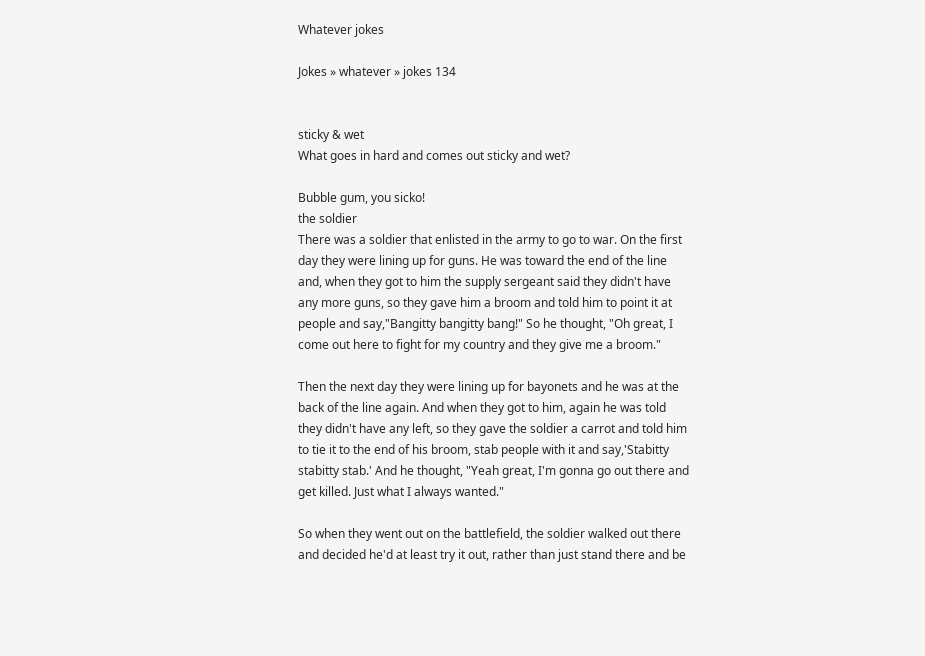Whatever jokes

Jokes » whatever » jokes 134


sticky & wet
What goes in hard and comes out sticky and wet?

Bubble gum, you sicko!
the soldier
There was a soldier that enlisted in the army to go to war. On the first day they were lining up for guns. He was toward the end of the line and, when they got to him the supply sergeant said they didn't have any more guns, so they gave him a broom and told him to point it at people and say,"Bangitty bangitty bang!" So he thought, "Oh great, I come out here to fight for my country and they give me a broom."

Then the next day they were lining up for bayonets and he was at the back of the line again. And when they got to him, again he was told they didn't have any left, so they gave the soldier a carrot and told him to tie it to the end of his broom, stab people with it and say,'Stabitty stabitty stab.' And he thought, "Yeah great, I'm gonna go out there and get killed. Just what I always wanted."

So when they went out on the battlefield, the soldier walked out there and decided he'd at least try it out, rather than just stand there and be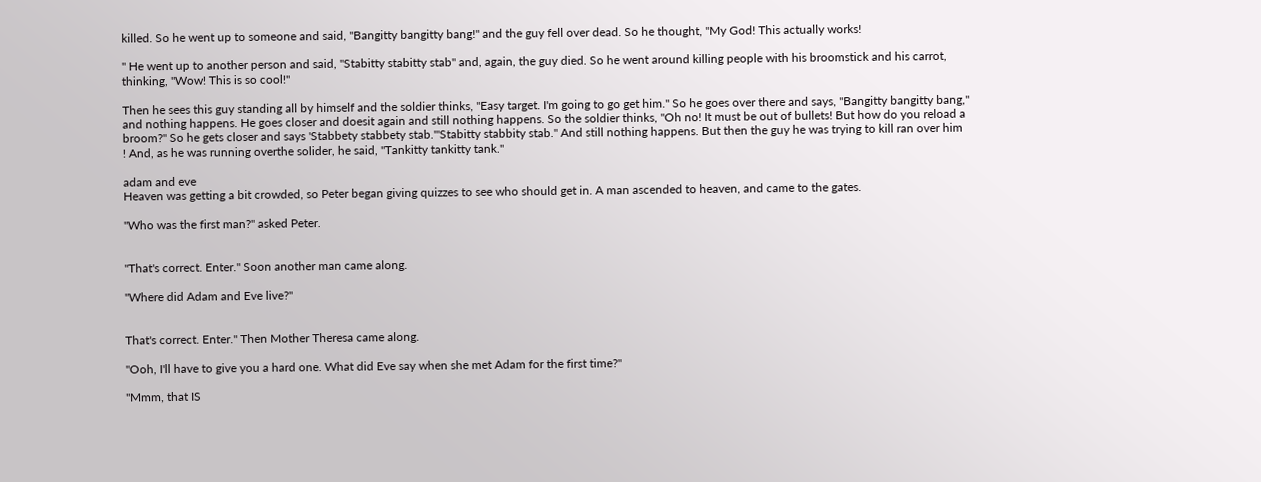killed. So he went up to someone and said, "Bangitty bangitty bang!" and the guy fell over dead. So he thought, "My God! This actually works!

" He went up to another person and said, "Stabitty stabitty stab" and, again, the guy died. So he went around killing people with his broomstick and his carrot, thinking, "Wow! This is so cool!"

Then he sees this guy standing all by himself and the soldier thinks, "Easy target. I'm going to go get him." So he goes over there and says, "Bangitty bangitty bang," and nothing happens. He goes closer and doesit again and still nothing happens. So the soldier thinks, "Oh no! It must be out of bullets! But how do you reload a broom?" So he gets closer and says 'Stabbety stabbety stab.'"Stabitty stabbity stab." And still nothing happens. But then the guy he was trying to kill ran over him
! And, as he was running overthe solider, he said, "Tankitty tankitty tank."

adam and eve
Heaven was getting a bit crowded, so Peter began giving quizzes to see who should get in. A man ascended to heaven, and came to the gates.

"Who was the first man?" asked Peter.


"That's correct. Enter." Soon another man came along.

"Where did Adam and Eve live?"


That's correct. Enter." Then Mother Theresa came along.

"Ooh, I'll have to give you a hard one. What did Eve say when she met Adam for the first time?"

"Mmm, that IS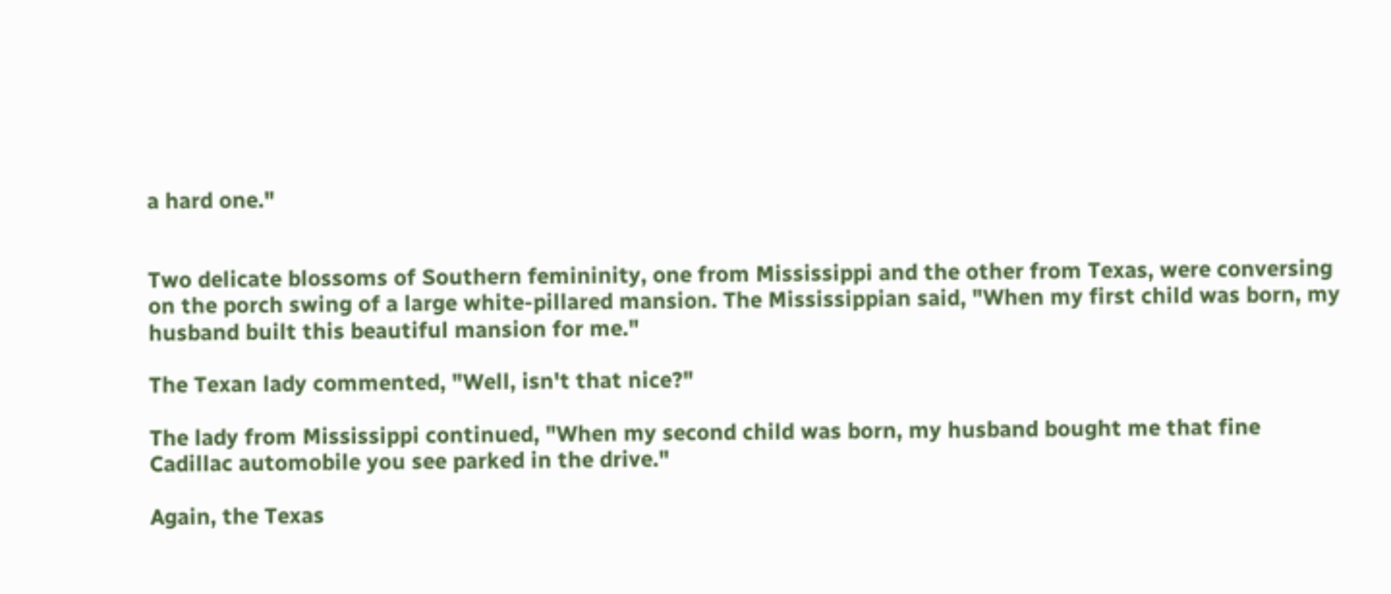a hard one."


Two delicate blossoms of Southern femininity, one from Mississippi and the other from Texas, were conversing on the porch swing of a large white-pillared mansion. The Mississippian said, "When my first child was born, my husband built this beautiful mansion for me."

The Texan lady commented, "Well, isn't that nice?"

The lady from Mississippi continued, "When my second child was born, my husband bought me that fine Cadillac automobile you see parked in the drive."

Again, the Texas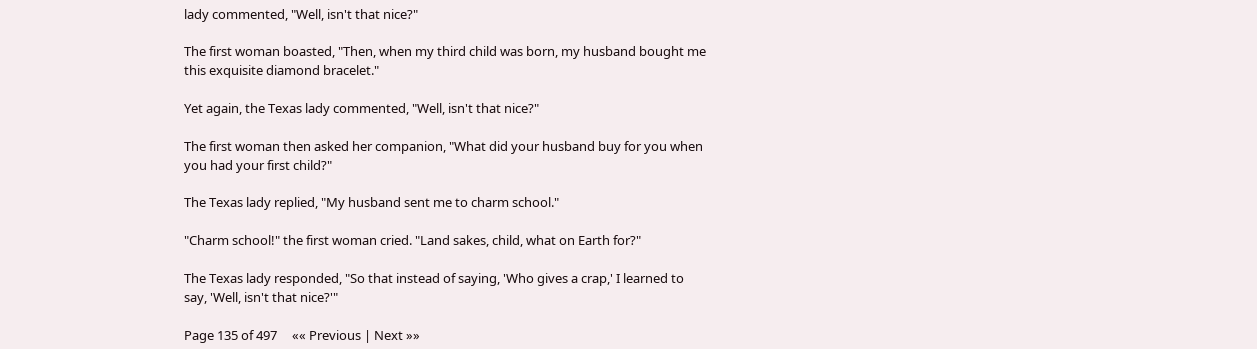lady commented, "Well, isn't that nice?"

The first woman boasted, "Then, when my third child was born, my husband bought me this exquisite diamond bracelet."

Yet again, the Texas lady commented, "Well, isn't that nice?"

The first woman then asked her companion, "What did your husband buy for you when you had your first child?"

The Texas lady replied, "My husband sent me to charm school."

"Charm school!" the first woman cried. "Land sakes, child, what on Earth for?"

The Texas lady responded, "So that instead of saying, 'Who gives a crap,' I learned to say, 'Well, isn't that nice?'"

Page 135 of 497     «« Previous | Next »»